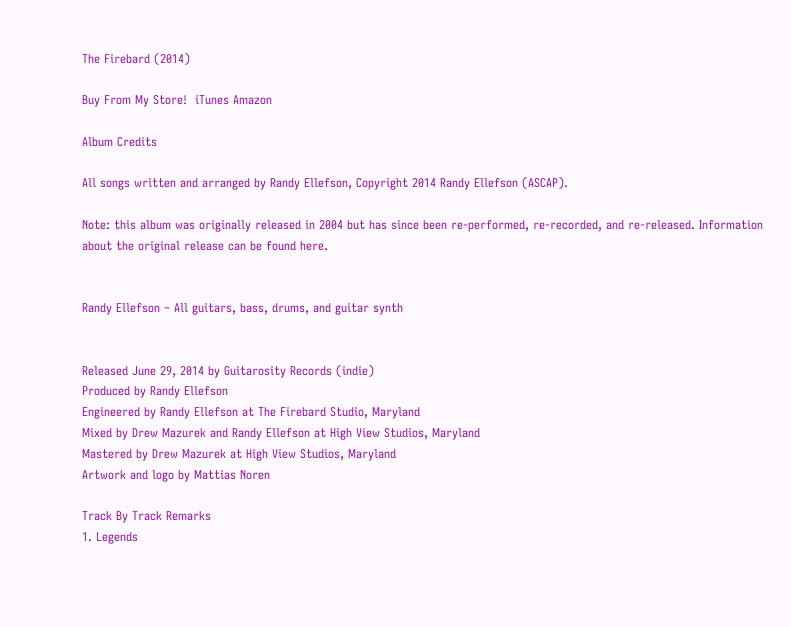The Firebard (2014)

Buy From My Store!  iTunes Amazon

Album Credits

All songs written and arranged by Randy Ellefson, Copyright 2014 Randy Ellefson (ASCAP).

Note: this album was originally released in 2004 but has since been re-performed, re-recorded, and re-released. Information about the original release can be found here.


Randy Ellefson – All guitars, bass, drums, and guitar synth


Released June 29, 2014 by Guitarosity Records (indie)
Produced by Randy Ellefson
Engineered by Randy Ellefson at The Firebard Studio, Maryland
Mixed by Drew Mazurek and Randy Ellefson at High View Studios, Maryland
Mastered by Drew Mazurek at High View Studios, Maryland
Artwork and logo by Mattias Noren

Track By Track Remarks
1. Legends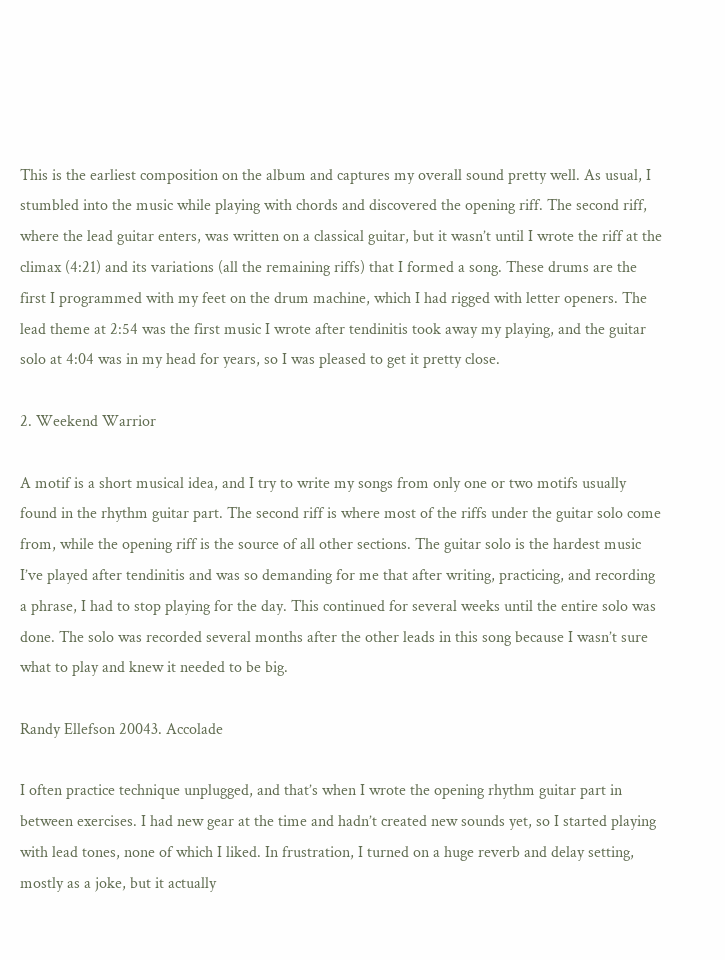This is the earliest composition on the album and captures my overall sound pretty well. As usual, I stumbled into the music while playing with chords and discovered the opening riff. The second riff, where the lead guitar enters, was written on a classical guitar, but it wasn’t until I wrote the riff at the climax (4:21) and its variations (all the remaining riffs) that I formed a song. These drums are the first I programmed with my feet on the drum machine, which I had rigged with letter openers. The lead theme at 2:54 was the first music I wrote after tendinitis took away my playing, and the guitar solo at 4:04 was in my head for years, so I was pleased to get it pretty close.

2. Weekend Warrior

A motif is a short musical idea, and I try to write my songs from only one or two motifs usually found in the rhythm guitar part. The second riff is where most of the riffs under the guitar solo come from, while the opening riff is the source of all other sections. The guitar solo is the hardest music I’ve played after tendinitis and was so demanding for me that after writing, practicing, and recording a phrase, I had to stop playing for the day. This continued for several weeks until the entire solo was done. The solo was recorded several months after the other leads in this song because I wasn’t sure what to play and knew it needed to be big.

Randy Ellefson 20043. Accolade

I often practice technique unplugged, and that’s when I wrote the opening rhythm guitar part in between exercises. I had new gear at the time and hadn’t created new sounds yet, so I started playing with lead tones, none of which I liked. In frustration, I turned on a huge reverb and delay setting, mostly as a joke, but it actually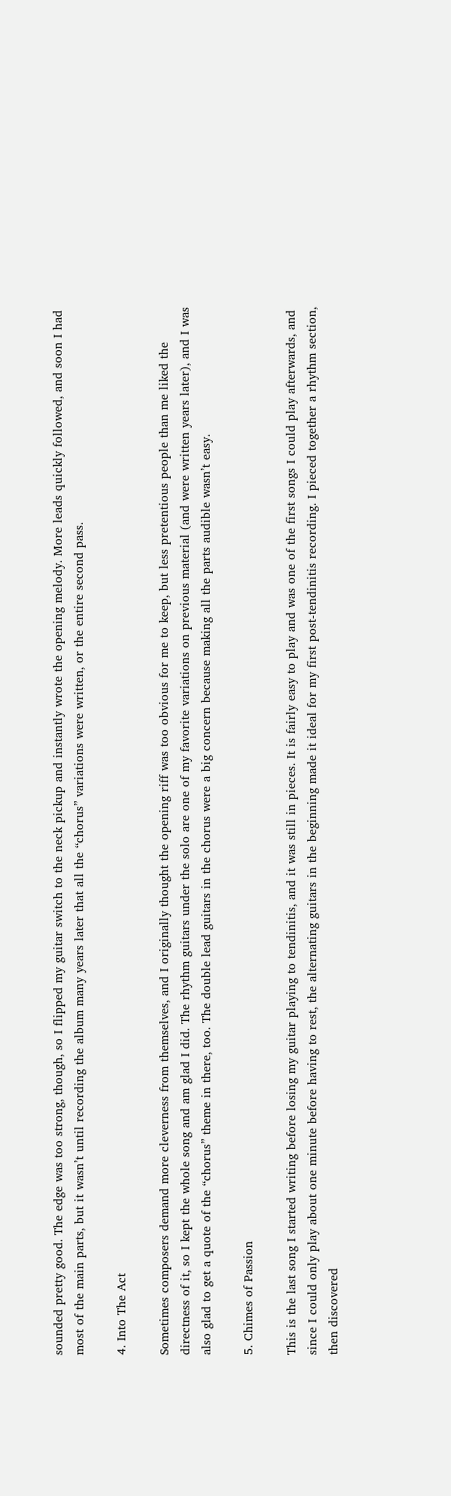sounded pretty good. The edge was too strong, though, so I flipped my guitar switch to the neck pickup and instantly wrote the opening melody. More leads quickly followed, and soon I had most of the main parts, but it wasn’t until recording the album many years later that all the “chorus” variations were written, or the entire second pass.

4. Into The Act

Sometimes composers demand more cleverness from themselves, and I originally thought the opening riff was too obvious for me to keep, but less pretentious people than me liked the directness of it, so I kept the whole song and am glad I did. The rhythm guitars under the solo are one of my favorite variations on previous material (and were written years later), and I was also glad to get a quote of the “chorus” theme in there, too. The double lead guitars in the chorus were a big concern because making all the parts audible wasn’t easy.

5. Chimes of Passion

This is the last song I started writing before losing my guitar playing to tendinitis, and it was still in pieces. It is fairly easy to play and was one of the first songs I could play afterwards, and since I could only play about one minute before having to rest, the alternating guitars in the beginning made it ideal for my first post-tendinitis recording. I pieced together a rhythm section, then discovered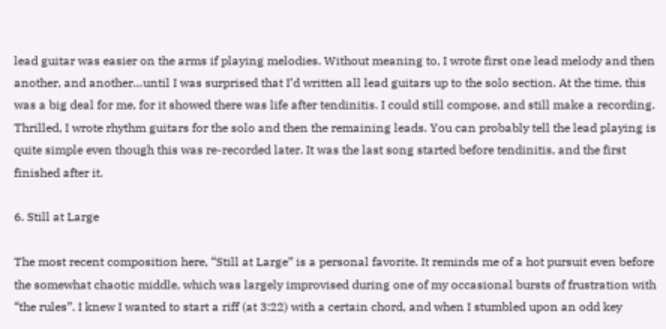lead guitar was easier on the arms if playing melodies. Without meaning to, I wrote first one lead melody and then another, and another…until I was surprised that I’d written all lead guitars up to the solo section. At the time, this was a big deal for me, for it showed there was life after tendinitis. I could still compose, and still make a recording. Thrilled, I wrote rhythm guitars for the solo and then the remaining leads. You can probably tell the lead playing is quite simple even though this was re-recorded later. It was the last song started before tendinitis, and the first finished after it.

6. Still at Large

The most recent composition here, “Still at Large” is a personal favorite. It reminds me of a hot pursuit even before the somewhat chaotic middle, which was largely improvised during one of my occasional bursts of frustration with “the rules”. I knew I wanted to start a riff (at 3:22) with a certain chord, and when I stumbled upon an odd key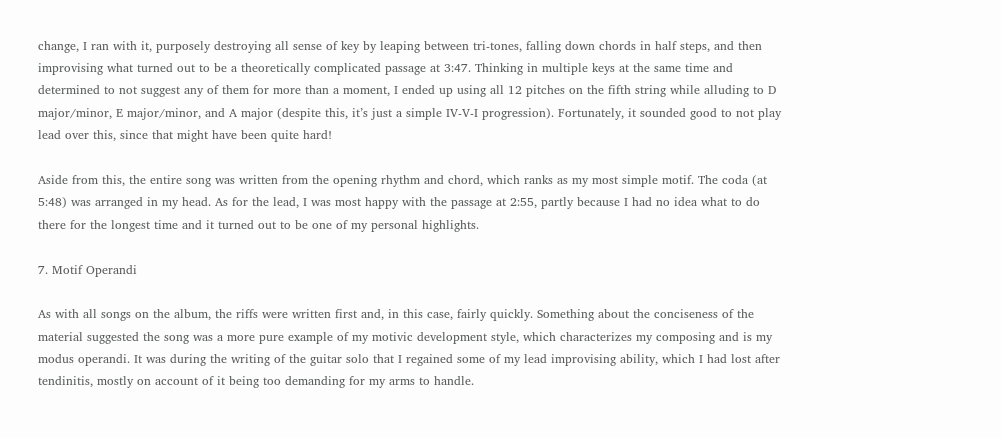change, I ran with it, purposely destroying all sense of key by leaping between tri-tones, falling down chords in half steps, and then improvising what turned out to be a theoretically complicated passage at 3:47. Thinking in multiple keys at the same time and determined to not suggest any of them for more than a moment, I ended up using all 12 pitches on the fifth string while alluding to D major/minor, E major/minor, and A major (despite this, it’s just a simple IV-V-I progression). Fortunately, it sounded good to not play lead over this, since that might have been quite hard!

Aside from this, the entire song was written from the opening rhythm and chord, which ranks as my most simple motif. The coda (at 5:48) was arranged in my head. As for the lead, I was most happy with the passage at 2:55, partly because I had no idea what to do there for the longest time and it turned out to be one of my personal highlights.

7. Motif Operandi

As with all songs on the album, the riffs were written first and, in this case, fairly quickly. Something about the conciseness of the material suggested the song was a more pure example of my motivic development style, which characterizes my composing and is my modus operandi. It was during the writing of the guitar solo that I regained some of my lead improvising ability, which I had lost after tendinitis, mostly on account of it being too demanding for my arms to handle.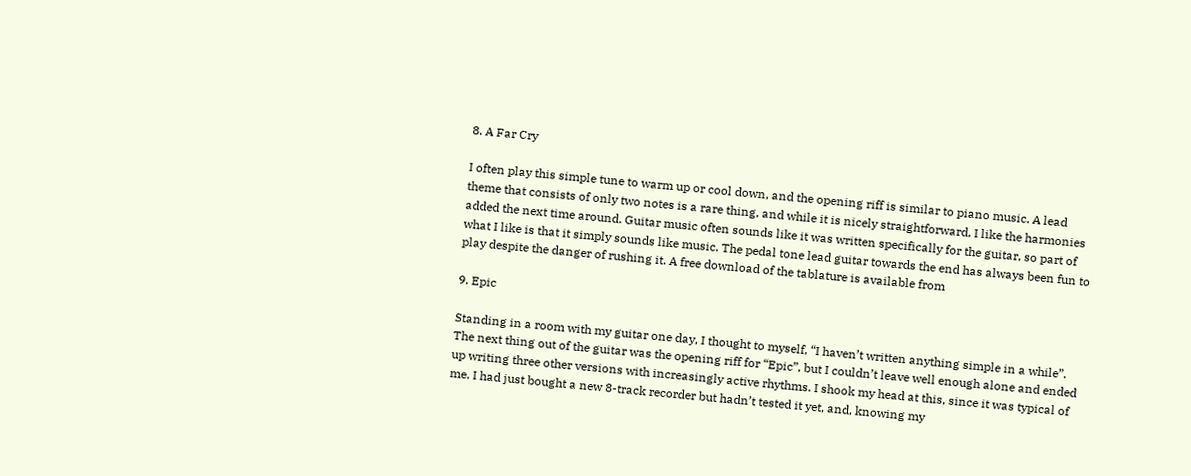8. A Far Cry

I often play this simple tune to warm up or cool down, and the opening riff is similar to piano music. A lead theme that consists of only two notes is a rare thing, and while it is nicely straightforward, I like the harmonies added the next time around. Guitar music often sounds like it was written specifically for the guitar, so part of what I like is that it simply sounds like music. The pedal tone lead guitar towards the end has always been fun to play despite the danger of rushing it. A free download of the tablature is available from

9. Epic

Standing in a room with my guitar one day, I thought to myself, “I haven’t written anything simple in a while”. The next thing out of the guitar was the opening riff for “Epic”, but I couldn’t leave well enough alone and ended up writing three other versions with increasingly active rhythms. I shook my head at this, since it was typical of me. I had just bought a new 8-track recorder but hadn’t tested it yet, and, knowing my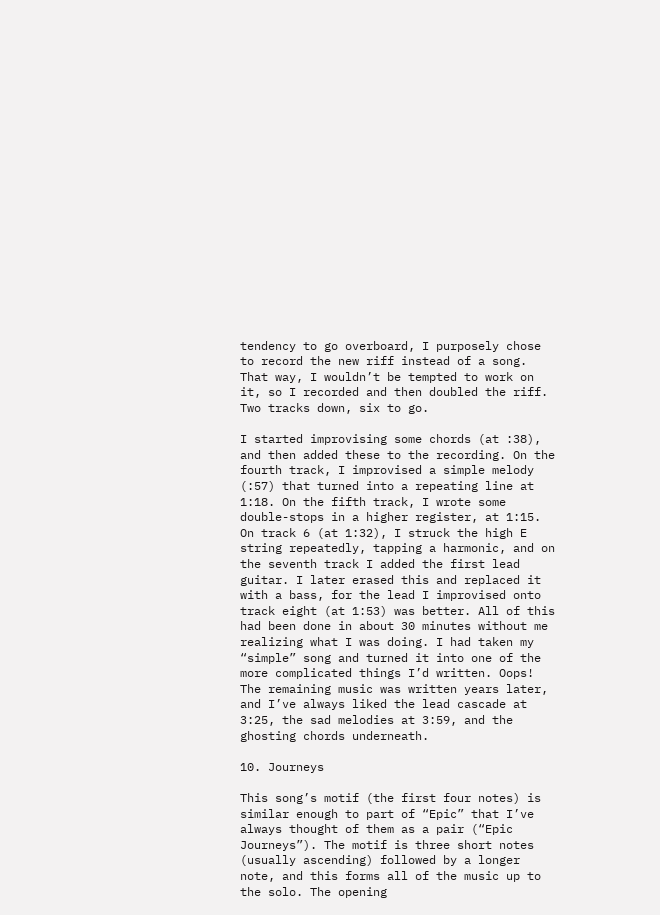tendency to go overboard, I purposely chose to record the new riff instead of a song. That way, I wouldn’t be tempted to work on it, so I recorded and then doubled the riff. Two tracks down, six to go.

I started improvising some chords (at :38), and then added these to the recording. On the fourth track, I improvised a simple melody (:57) that turned into a repeating line at 1:18. On the fifth track, I wrote some double-stops in a higher register, at 1:15. On track 6 (at 1:32), I struck the high E string repeatedly, tapping a harmonic, and on the seventh track I added the first lead guitar. I later erased this and replaced it with a bass, for the lead I improvised onto track eight (at 1:53) was better. All of this had been done in about 30 minutes without me realizing what I was doing. I had taken my “simple” song and turned it into one of the more complicated things I’d written. Oops! The remaining music was written years later, and I’ve always liked the lead cascade at 3:25, the sad melodies at 3:59, and the ghosting chords underneath.

10. Journeys

This song’s motif (the first four notes) is similar enough to part of “Epic” that I’ve always thought of them as a pair (“Epic Journeys”). The motif is three short notes (usually ascending) followed by a longer note, and this forms all of the music up to the solo. The opening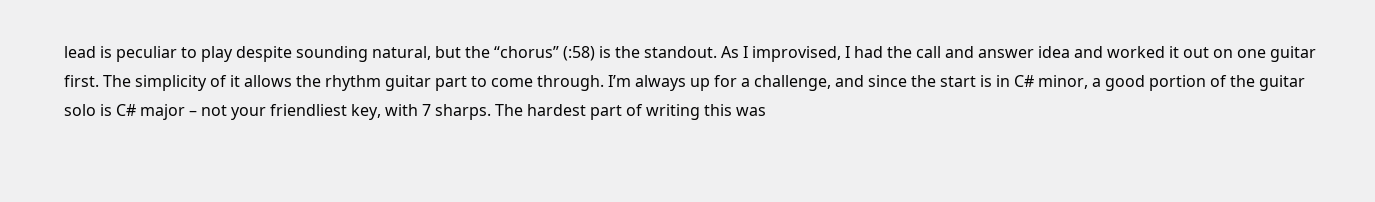lead is peculiar to play despite sounding natural, but the “chorus” (:58) is the standout. As I improvised, I had the call and answer idea and worked it out on one guitar first. The simplicity of it allows the rhythm guitar part to come through. I’m always up for a challenge, and since the start is in C# minor, a good portion of the guitar solo is C# major – not your friendliest key, with 7 sharps. The hardest part of writing this was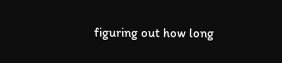figuring out how long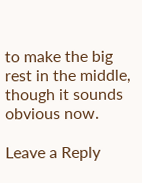to make the big rest in the middle, though it sounds obvious now.

Leave a Reply